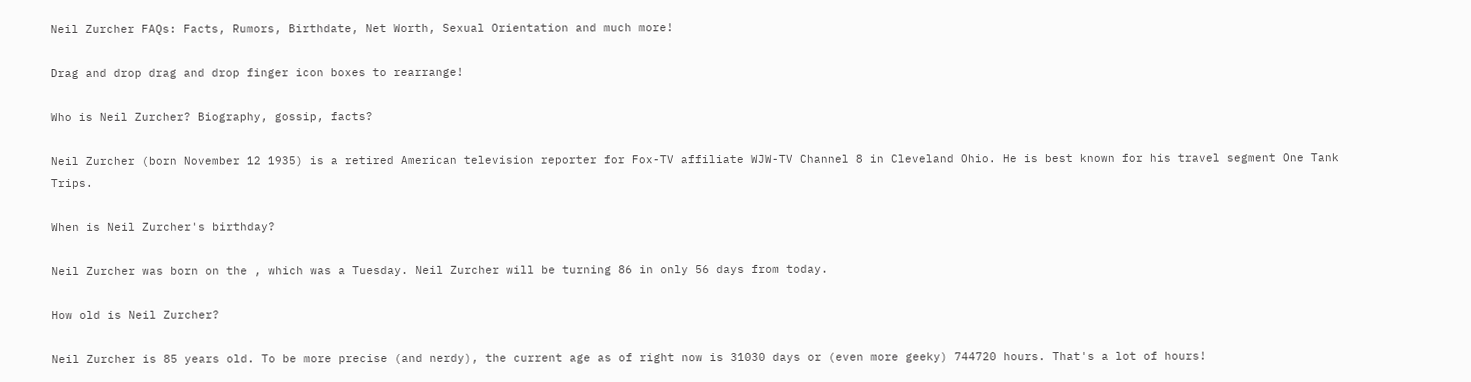Neil Zurcher FAQs: Facts, Rumors, Birthdate, Net Worth, Sexual Orientation and much more!

Drag and drop drag and drop finger icon boxes to rearrange!

Who is Neil Zurcher? Biography, gossip, facts?

Neil Zurcher (born November 12 1935) is a retired American television reporter for Fox-TV affiliate WJW-TV Channel 8 in Cleveland Ohio. He is best known for his travel segment One Tank Trips.

When is Neil Zurcher's birthday?

Neil Zurcher was born on the , which was a Tuesday. Neil Zurcher will be turning 86 in only 56 days from today.

How old is Neil Zurcher?

Neil Zurcher is 85 years old. To be more precise (and nerdy), the current age as of right now is 31030 days or (even more geeky) 744720 hours. That's a lot of hours!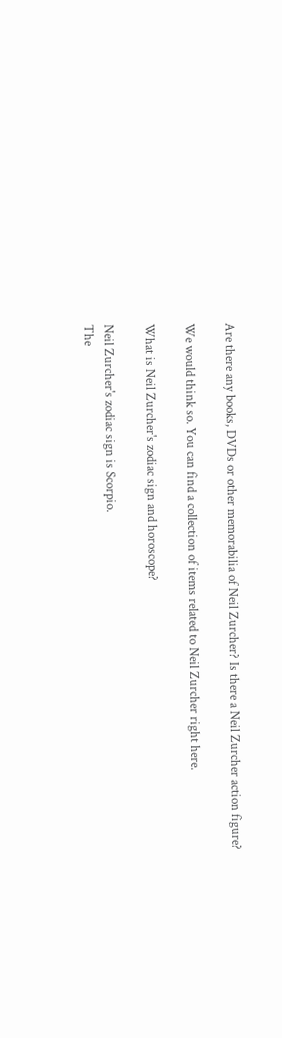Are there any books, DVDs or other memorabilia of Neil Zurcher? Is there a Neil Zurcher action figure?

We would think so. You can find a collection of items related to Neil Zurcher right here.

What is Neil Zurcher's zodiac sign and horoscope?

Neil Zurcher's zodiac sign is Scorpio.
The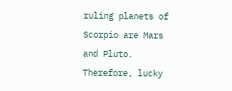ruling planets of Scorpio are Mars and Pluto. Therefore, lucky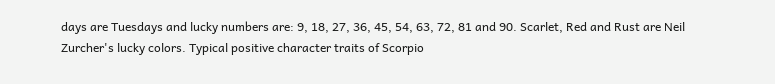days are Tuesdays and lucky numbers are: 9, 18, 27, 36, 45, 54, 63, 72, 81 and 90. Scarlet, Red and Rust are Neil Zurcher's lucky colors. Typical positive character traits of Scorpio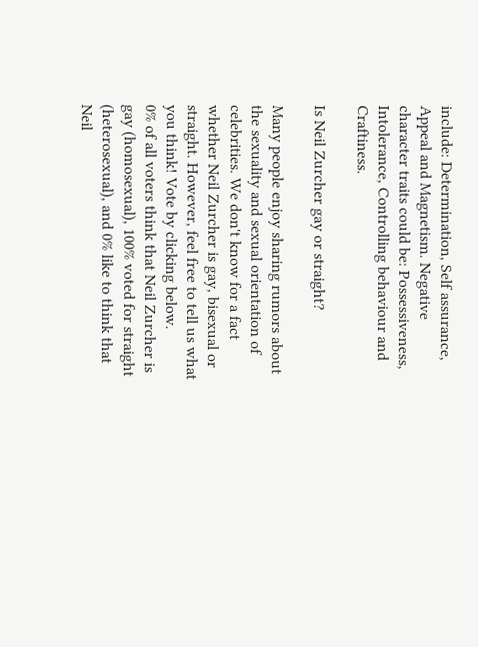include: Determination, Self assurance, Appeal and Magnetism. Negative character traits could be: Possessiveness, Intolerance, Controlling behaviour and Craftiness.

Is Neil Zurcher gay or straight?

Many people enjoy sharing rumors about the sexuality and sexual orientation of celebrities. We don't know for a fact whether Neil Zurcher is gay, bisexual or straight. However, feel free to tell us what you think! Vote by clicking below.
0% of all voters think that Neil Zurcher is gay (homosexual), 100% voted for straight (heterosexual), and 0% like to think that Neil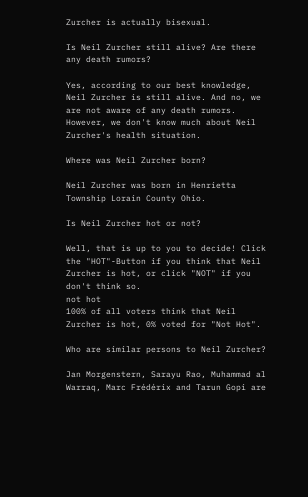Zurcher is actually bisexual.

Is Neil Zurcher still alive? Are there any death rumors?

Yes, according to our best knowledge, Neil Zurcher is still alive. And no, we are not aware of any death rumors. However, we don't know much about Neil Zurcher's health situation.

Where was Neil Zurcher born?

Neil Zurcher was born in Henrietta Township Lorain County Ohio.

Is Neil Zurcher hot or not?

Well, that is up to you to decide! Click the "HOT"-Button if you think that Neil Zurcher is hot, or click "NOT" if you don't think so.
not hot
100% of all voters think that Neil Zurcher is hot, 0% voted for "Not Hot".

Who are similar persons to Neil Zurcher?

Jan Morgenstern, Sarayu Rao, Muhammad al Warraq, Marc Frédérix and Tarun Gopi are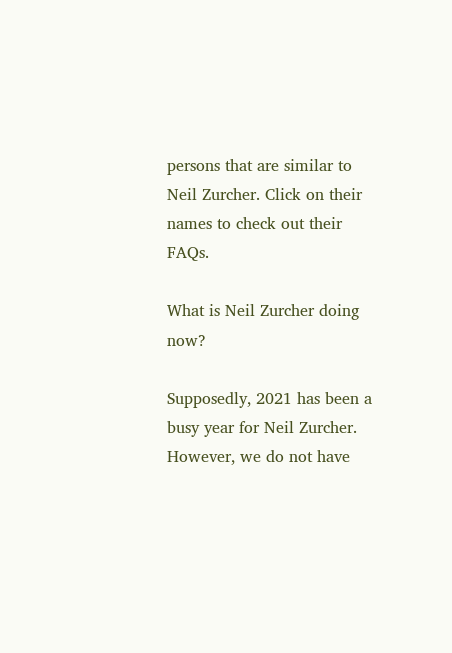persons that are similar to Neil Zurcher. Click on their names to check out their FAQs.

What is Neil Zurcher doing now?

Supposedly, 2021 has been a busy year for Neil Zurcher. However, we do not have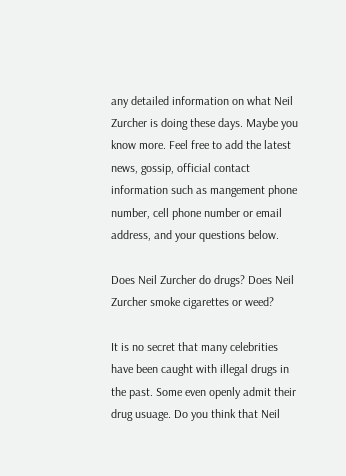any detailed information on what Neil Zurcher is doing these days. Maybe you know more. Feel free to add the latest news, gossip, official contact information such as mangement phone number, cell phone number or email address, and your questions below.

Does Neil Zurcher do drugs? Does Neil Zurcher smoke cigarettes or weed?

It is no secret that many celebrities have been caught with illegal drugs in the past. Some even openly admit their drug usuage. Do you think that Neil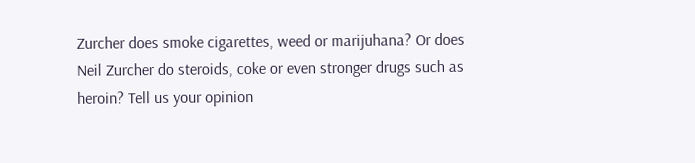Zurcher does smoke cigarettes, weed or marijuhana? Or does Neil Zurcher do steroids, coke or even stronger drugs such as heroin? Tell us your opinion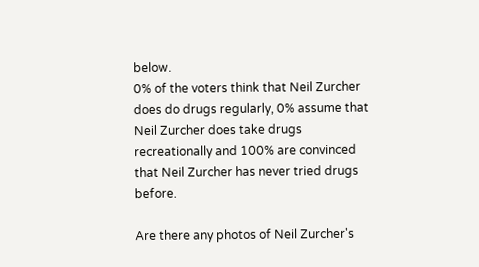below.
0% of the voters think that Neil Zurcher does do drugs regularly, 0% assume that Neil Zurcher does take drugs recreationally and 100% are convinced that Neil Zurcher has never tried drugs before.

Are there any photos of Neil Zurcher's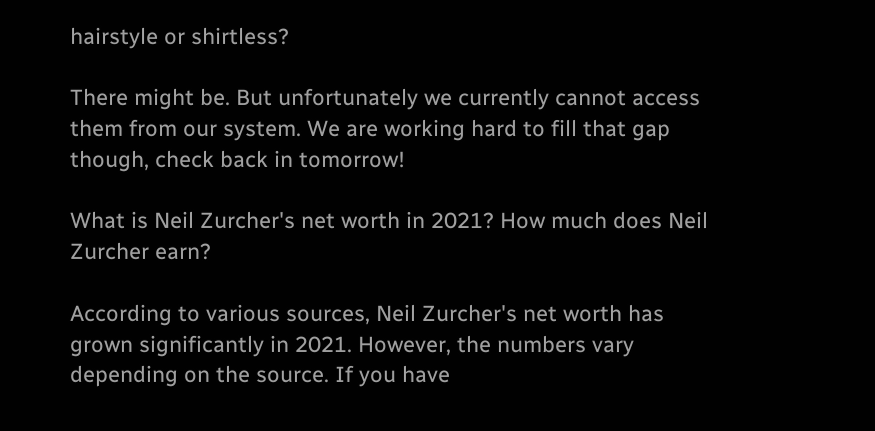hairstyle or shirtless?

There might be. But unfortunately we currently cannot access them from our system. We are working hard to fill that gap though, check back in tomorrow!

What is Neil Zurcher's net worth in 2021? How much does Neil Zurcher earn?

According to various sources, Neil Zurcher's net worth has grown significantly in 2021. However, the numbers vary depending on the source. If you have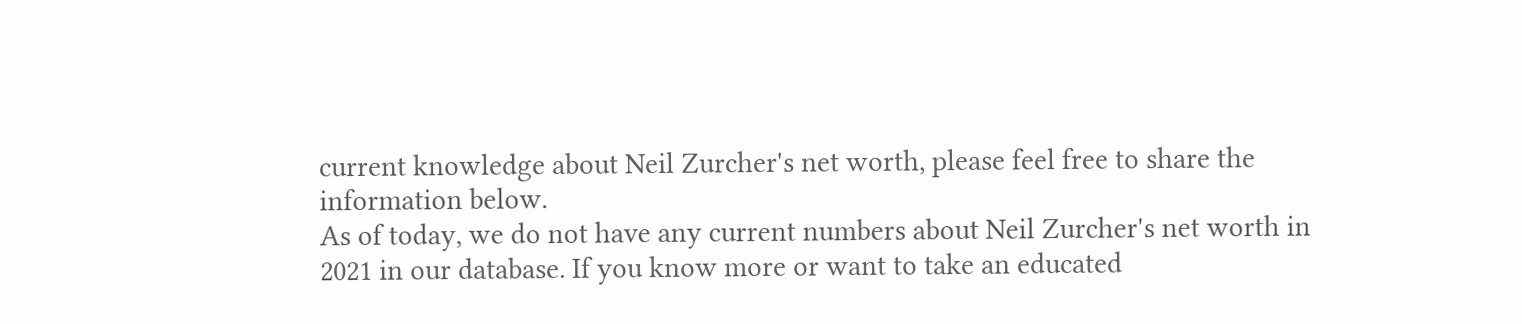current knowledge about Neil Zurcher's net worth, please feel free to share the information below.
As of today, we do not have any current numbers about Neil Zurcher's net worth in 2021 in our database. If you know more or want to take an educated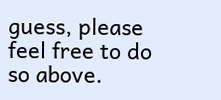guess, please feel free to do so above.